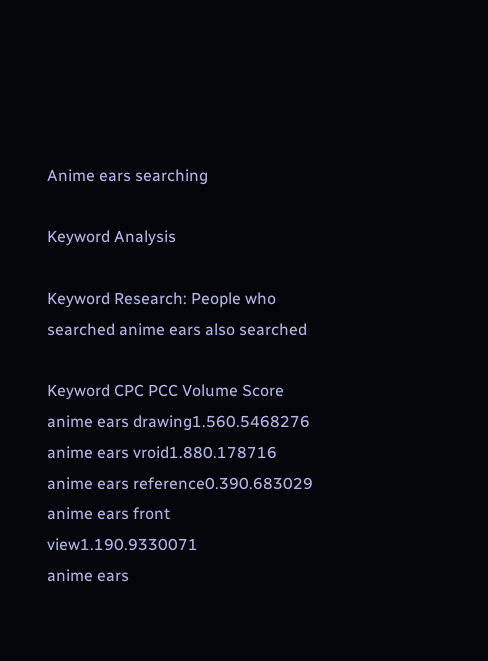Anime ears searching

Keyword Analysis

Keyword Research: People who searched anime ears also searched

Keyword CPC PCC Volume Score
anime ears drawing1.560.5468276
anime ears vroid1.880.178716
anime ears reference0.390.683029
anime ears front view1.190.9330071
anime ears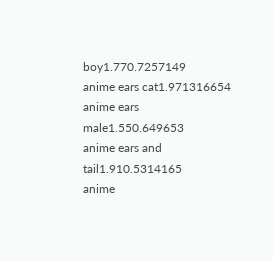boy1.770.7257149
anime ears cat1.971316654
anime ears male1.550.649653
anime ears and tail1.910.5314165
anime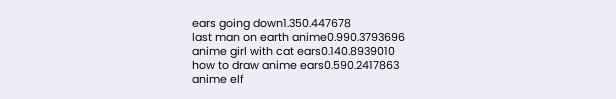ears going down1.350.447678
last man on earth anime0.990.3793696
anime girl with cat ears0.140.8939010
how to draw anime ears0.590.2417863
anime elf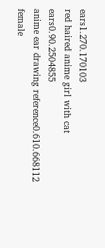ears1.270.170103
red haired anime girl with cat ears0.90.2504855
anime ear drawing reference0.610.668112
female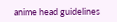anime head guidelines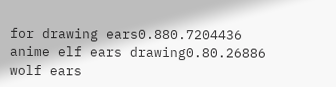for drawing ears0.880.7204436
anime elf ears drawing0.80.26886
wolf ears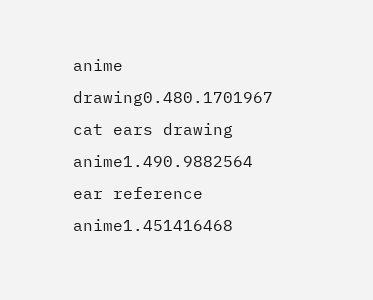anime drawing0.480.1701967
cat ears drawing anime1.490.9882564
ear reference anime1.451416468